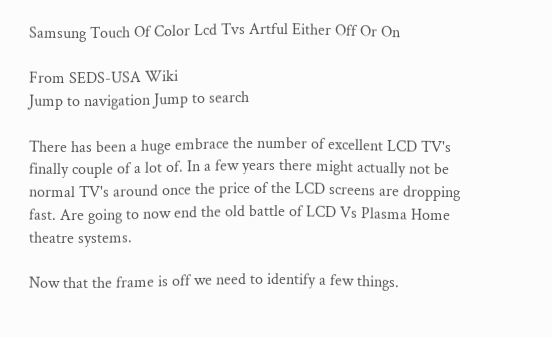Samsung Touch Of Color Lcd Tvs Artful Either Off Or On

From SEDS-USA Wiki
Jump to navigation Jump to search

There has been a huge embrace the number of excellent LCD TV's finally couple of a lot of. In a few years there might actually not be normal TV's around once the price of the LCD screens are dropping fast. Are going to now end the old battle of LCD Vs Plasma Home theatre systems.

Now that the frame is off we need to identify a few things.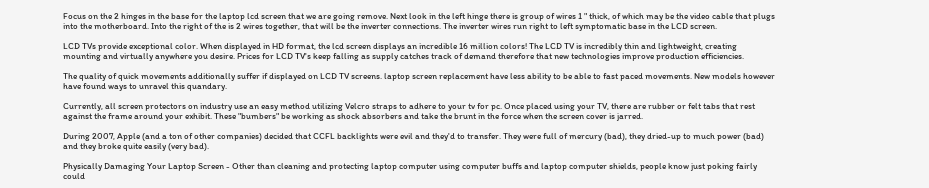Focus on the 2 hinges in the base for the laptop lcd screen that we are going remove. Next look in the left hinge there is group of wires 1 " thick, of which may be the video cable that plugs into the motherboard. Into the right of the is 2 wires together, that will be the inverter connections. The inverter wires run right to left symptomatic base in the LCD screen.

LCD TVs provide exceptional color. When displayed in HD format, the lcd screen displays an incredible 16 million colors! The LCD TV is incredibly thin and lightweight, creating mounting and virtually anywhere you desire. Prices for LCD TV's keep falling as supply catches track of demand therefore that new technologies improve production efficiencies.

The quality of quick movements additionally suffer if displayed on LCD TV screens. laptop screen replacement have less ability to be able to fast paced movements. New models however have found ways to unravel this quandary.

Currently, all screen protectors on industry use an easy method utilizing Velcro straps to adhere to your tv for pc. Once placed using your TV, there are rubber or felt tabs that rest against the frame around your exhibit. These "bumbers" be working as shock absorbers and take the brunt in the force when the screen cover is jarred.

During 2007, Apple (and a ton of other companies) decided that CCFL backlights were evil and they'd to transfer. They were full of mercury (bad), they dried-up to much power (bad) and they broke quite easily (very bad).

Physically Damaging Your Laptop Screen - Other than cleaning and protecting laptop computer using computer buffs and laptop computer shields, people know just poking fairly could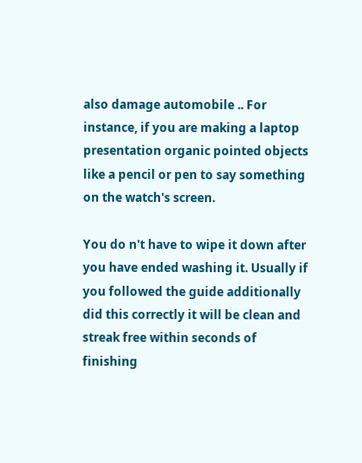also damage automobile .. For instance, if you are making a laptop presentation organic pointed objects like a pencil or pen to say something on the watch's screen.

You do n't have to wipe it down after you have ended washing it. Usually if you followed the guide additionally did this correctly it will be clean and streak free within seconds of finishing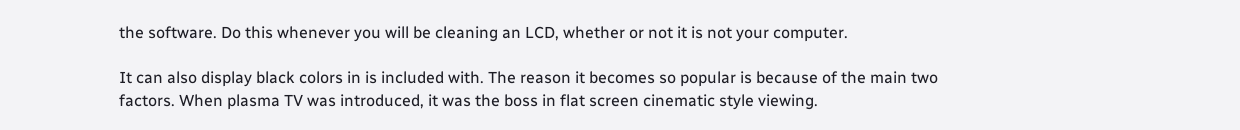the software. Do this whenever you will be cleaning an LCD, whether or not it is not your computer.

It can also display black colors in is included with. The reason it becomes so popular is because of the main two factors. When plasma TV was introduced, it was the boss in flat screen cinematic style viewing.